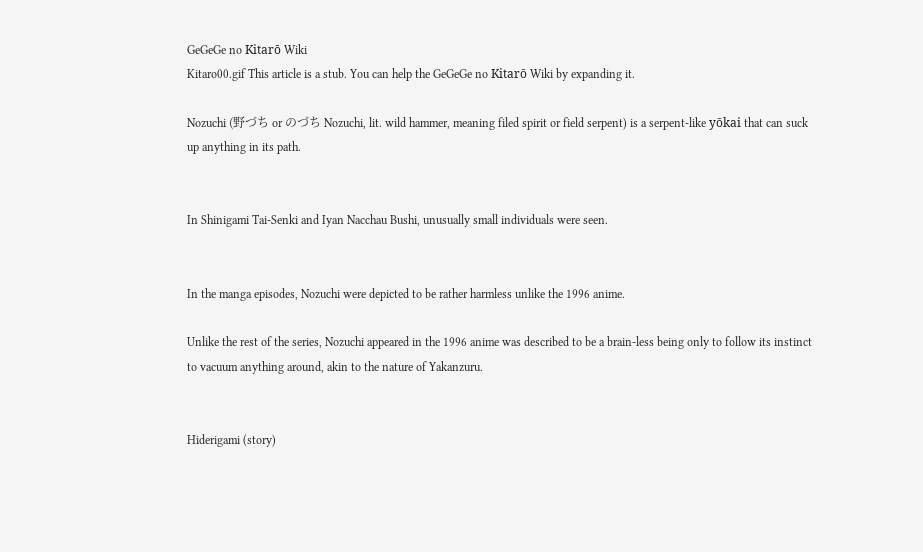GeGeGe no Kitarō Wiki
Kitaro00.gif This article is a stub. You can help the GeGeGe no Kitarō Wiki by expanding it.

Nozuchi (野づち or のづち Nozuchi, lit. wild hammer, meaning filed spirit or field serpent) is a serpent-like yōkai that can suck up anything in its path.


In Shinigami Tai-Senki and Iyan Nacchau Bushi, unusually small individuals were seen.


In the manga episodes, Nozuchi were depicted to be rather harmless unlike the 1996 anime.

Unlike the rest of the series, Nozuchi appeared in the 1996 anime was described to be a brain-less being only to follow its instinct to vacuum anything around, akin to the nature of Yakanzuru.


Hiderigami (story)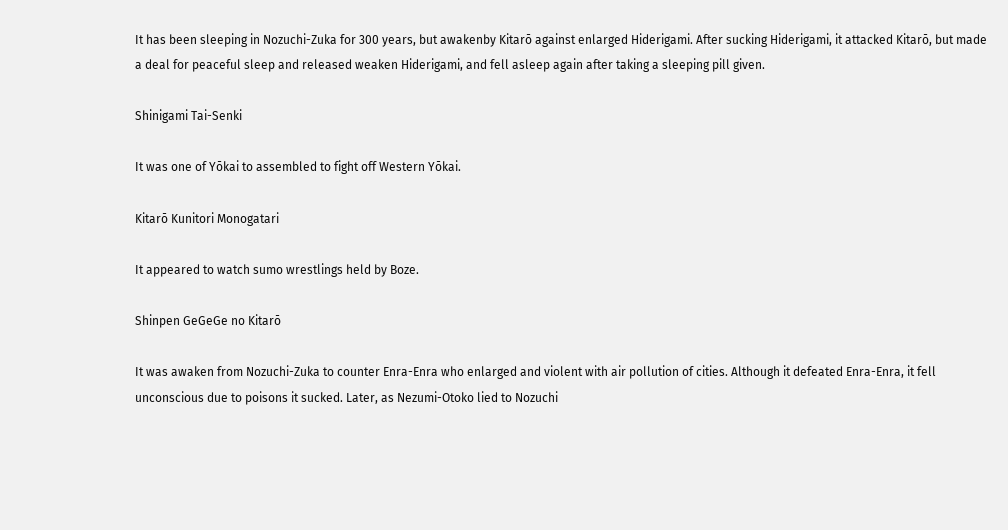It has been sleeping in Nozuchi-Zuka for 300 years, but awakenby Kitarō against enlarged Hiderigami. After sucking Hiderigami, it attacked Kitarō, but made a deal for peaceful sleep and released weaken Hiderigami, and fell asleep again after taking a sleeping pill given.

Shinigami Tai-Senki

It was one of Yōkai to assembled to fight off Western Yōkai.

Kitarō Kunitori Monogatari

It appeared to watch sumo wrestlings held by Boze.

Shinpen GeGeGe no Kitarō

It was awaken from Nozuchi-Zuka to counter Enra-Enra who enlarged and violent with air pollution of cities. Although it defeated Enra-Enra, it fell unconscious due to poisons it sucked. Later, as Nezumi-Otoko lied to Nozuchi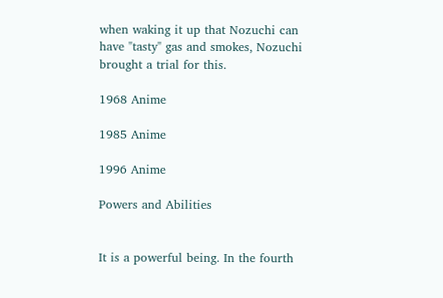when waking it up that Nozuchi can have "tasty" gas and smokes, Nozuchi brought a trial for this.

1968 Anime

1985 Anime

1996 Anime

Powers and Abilities


It is a powerful being. In the fourth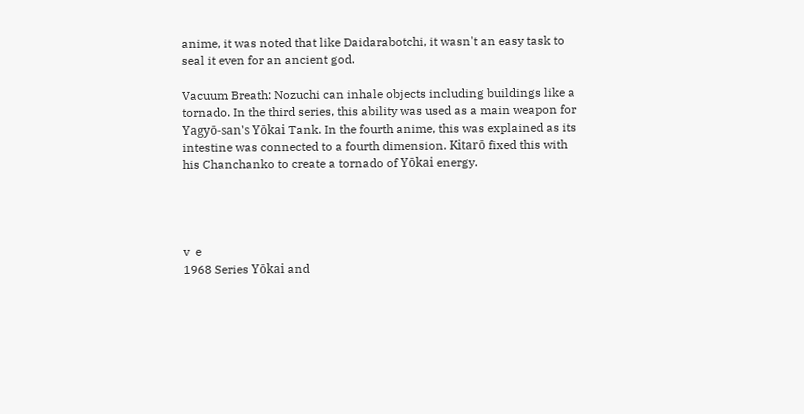anime, it was noted that like Daidarabotchi, it wasn't an easy task to seal it even for an ancient god.

Vacuum Breath: Nozuchi can inhale objects including buildings like a tornado. In the third series, this ability was used as a main weapon for Yagyō-san's Yōkai Tank. In the fourth anime, this was explained as its intestine was connected to a fourth dimension. Kitarō fixed this with his Chanchanko to create a tornado of Yōkai energy.




v  e
1968 Series Yōkai and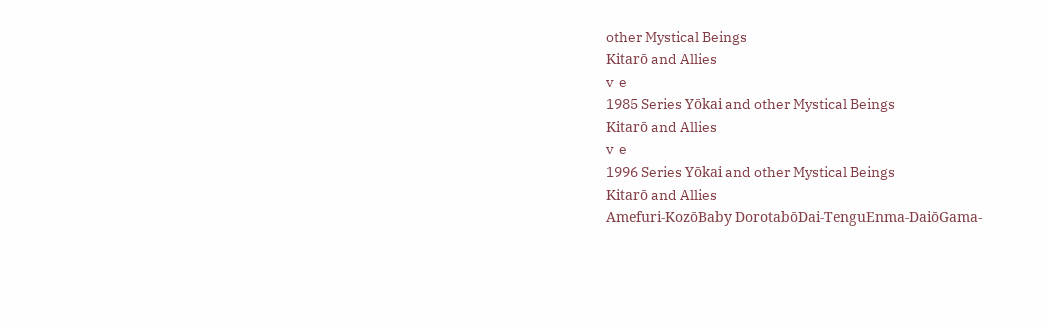other Mystical Beings
Kitarō and Allies
v  e
1985 Series Yōkai and other Mystical Beings
Kitarō and Allies
v  e
1996 Series Yōkai and other Mystical Beings
Kitarō and Allies
Amefuri-KozōBaby DorotabōDai-TenguEnma-DaiōGama-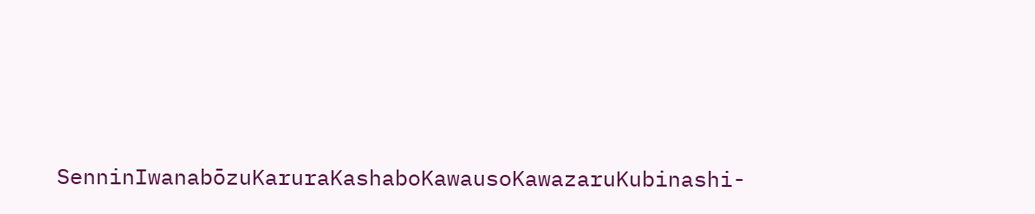SenninIwanabōzuKaruraKashaboKawausoKawazaruKubinashi-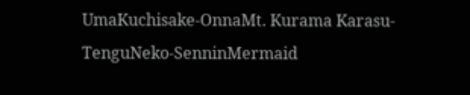UmaKuchisake-OnnaMt. Kurama Karasu-TenguNeko-SenninMermaid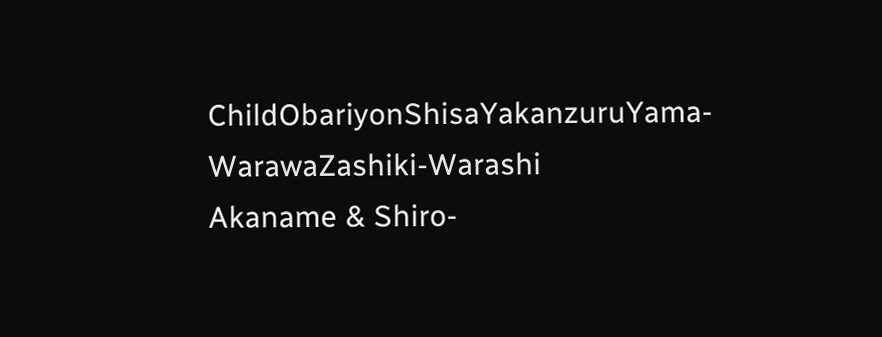ChildObariyonShisaYakanzuruYama-WarawaZashiki-Warashi
Akaname & Shiro-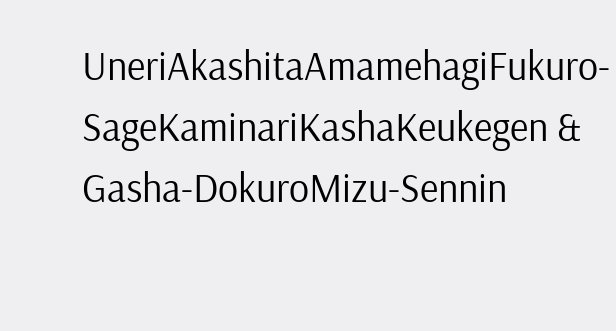UneriAkashitaAmamehagiFukuro-SageKaminariKashaKeukegen & Gasha-DokuroMizu-Sennin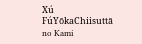Xú FúYōkaChiisuttā no Kami